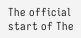The official start of The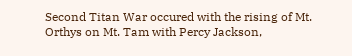Second Titan War occured with the rising of Mt. Orthys on Mt. Tam with Percy Jackson,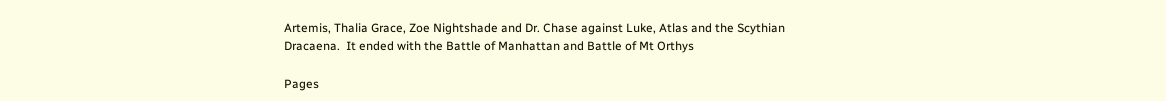Artemis, Thalia Grace, Zoe Nightshade and Dr. Chase against Luke, Atlas and the Scythian Dracaena.  It ended with the Battle of Manhattan and Battle of Mt Orthys

Pages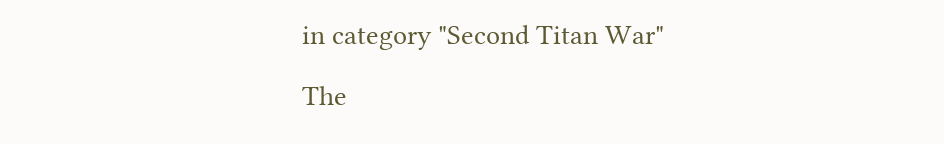in category "Second Titan War"

The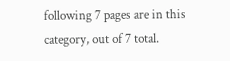following 7 pages are in this category, out of 7 total.